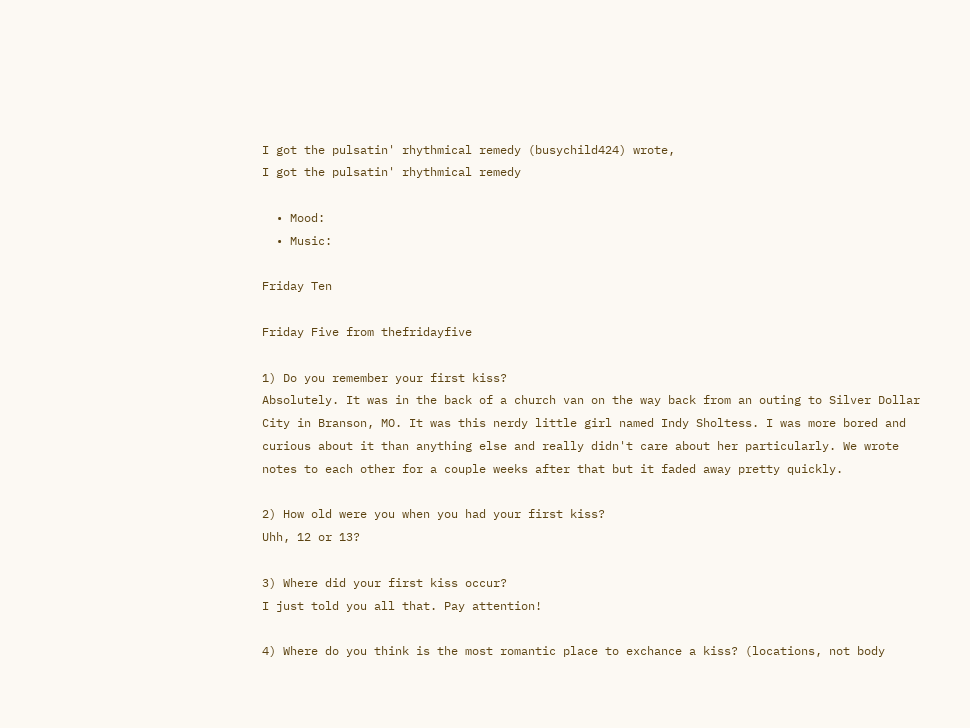I got the pulsatin' rhythmical remedy (busychild424) wrote,
I got the pulsatin' rhythmical remedy

  • Mood:
  • Music:

Friday Ten

Friday Five from thefridayfive

1) Do you remember your first kiss?
Absolutely. It was in the back of a church van on the way back from an outing to Silver Dollar City in Branson, MO. It was this nerdy little girl named Indy Sholtess. I was more bored and curious about it than anything else and really didn't care about her particularly. We wrote notes to each other for a couple weeks after that but it faded away pretty quickly.

2) How old were you when you had your first kiss?
Uhh, 12 or 13?

3) Where did your first kiss occur?
I just told you all that. Pay attention!

4) Where do you think is the most romantic place to exchance a kiss? (locations, not body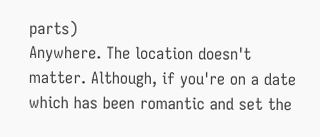parts)
Anywhere. The location doesn't matter. Although, if you're on a date which has been romantic and set the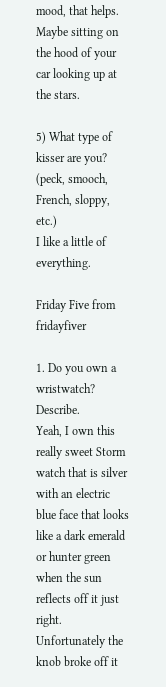mood, that helps. Maybe sitting on the hood of your car looking up at the stars.

5) What type of kisser are you? (peck, smooch, French, sloppy, etc.)
I like a little of everything.

Friday Five from fridayfiver

1. Do you own a wristwatch? Describe.
Yeah, I own this really sweet Storm watch that is silver with an electric blue face that looks like a dark emerald or hunter green when the sun reflects off it just right. Unfortunately the knob broke off it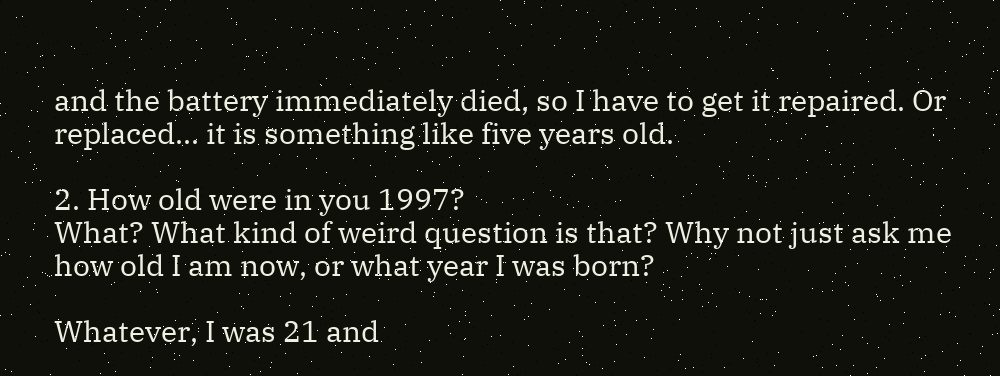and the battery immediately died, so I have to get it repaired. Or replaced... it is something like five years old.

2. How old were in you 1997?
What? What kind of weird question is that? Why not just ask me how old I am now, or what year I was born?

Whatever, I was 21 and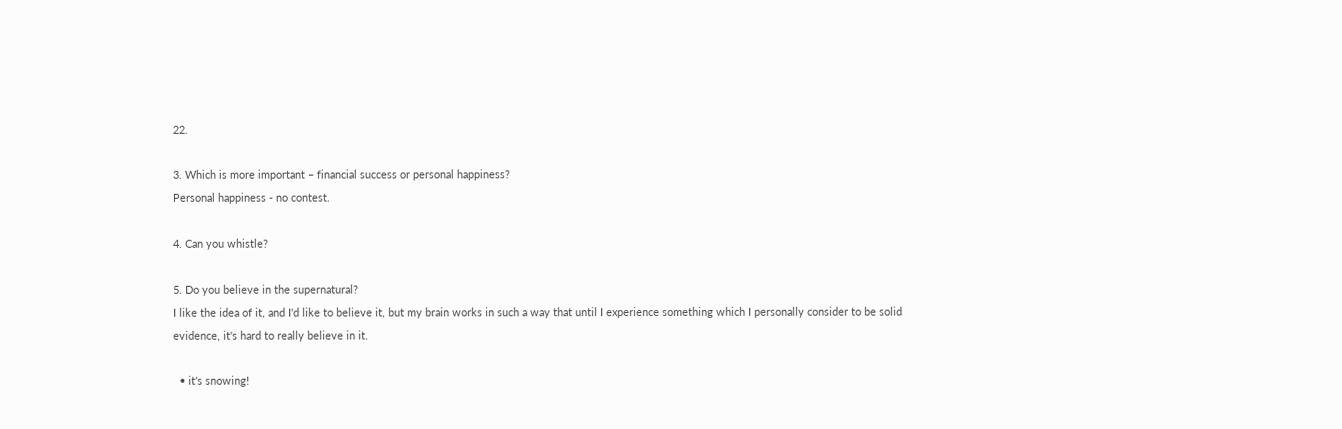22.

3. Which is more important – financial success or personal happiness?
Personal happiness - no contest.

4. Can you whistle?

5. Do you believe in the supernatural?
I like the idea of it, and I'd like to believe it, but my brain works in such a way that until I experience something which I personally consider to be solid evidence, it's hard to really believe in it.

  • it's snowing!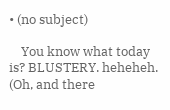• (no subject)

    You know what today is? BLUSTERY. heheheh. (Oh, and there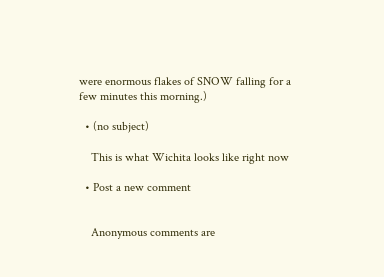were enormous flakes of SNOW falling for a few minutes this morning.)

  • (no subject)

    This is what Wichita looks like right now

  • Post a new comment


    Anonymous comments are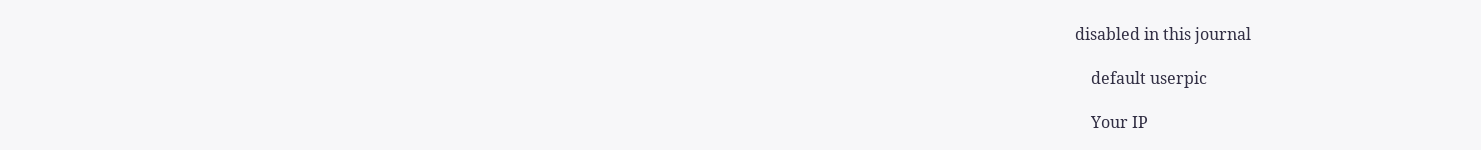disabled in this journal

    default userpic

    Your IP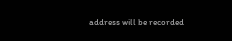address will be recorded